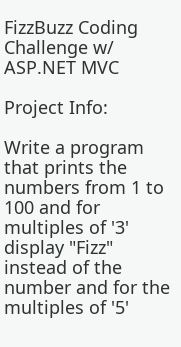FizzBuzz Coding Challenge w/ ASP.NET MVC

Project Info:

Write a program that prints the numbers from 1 to 100 and for multiples of '3' display "Fizz" instead of the number and for the multiples of '5'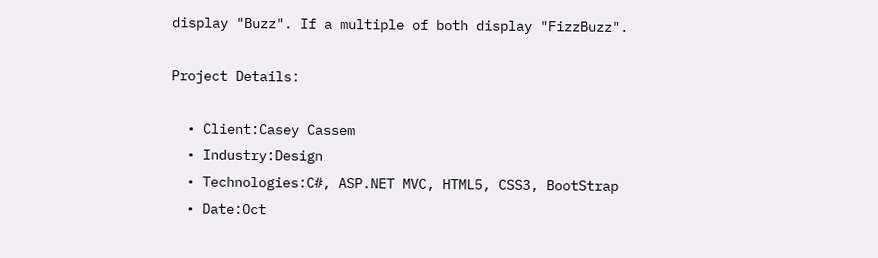display "Buzz". If a multiple of both display "FizzBuzz".

Project Details:

  • Client:Casey Cassem
  • Industry:Design
  • Technologies:C#, ASP.NET MVC, HTML5, CSS3, BootStrap
  • Date:Oct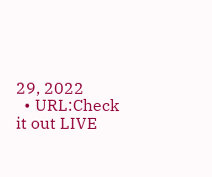29, 2022
  • URL:Check it out LIVE